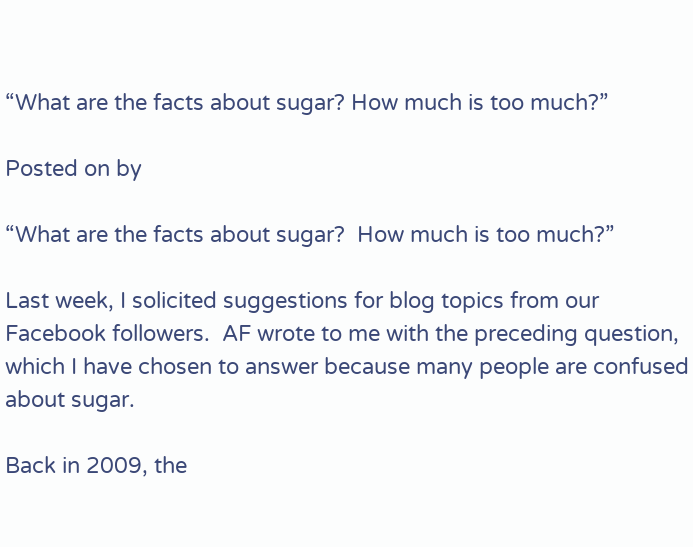“What are the facts about sugar? How much is too much?”

Posted on by

“What are the facts about sugar?  How much is too much?”

Last week, I solicited suggestions for blog topics from our Facebook followers.  AF wrote to me with the preceding question, which I have chosen to answer because many people are confused about sugar.

Back in 2009, the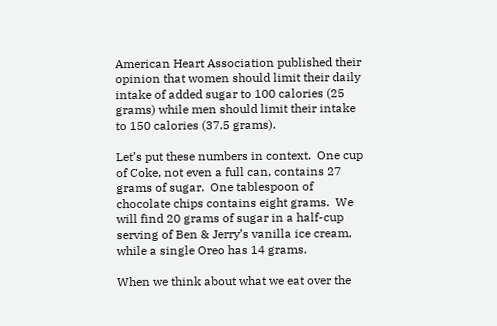American Heart Association published their opinion that women should limit their daily intake of added sugar to 100 calories (25 grams) while men should limit their intake to 150 calories (37.5 grams).

Let’s put these numbers in context.  One cup of Coke, not even a full can, contains 27 grams of sugar.  One tablespoon of chocolate chips contains eight grams.  We will find 20 grams of sugar in a half-cup serving of Ben & Jerry’s vanilla ice cream, while a single Oreo has 14 grams.

When we think about what we eat over the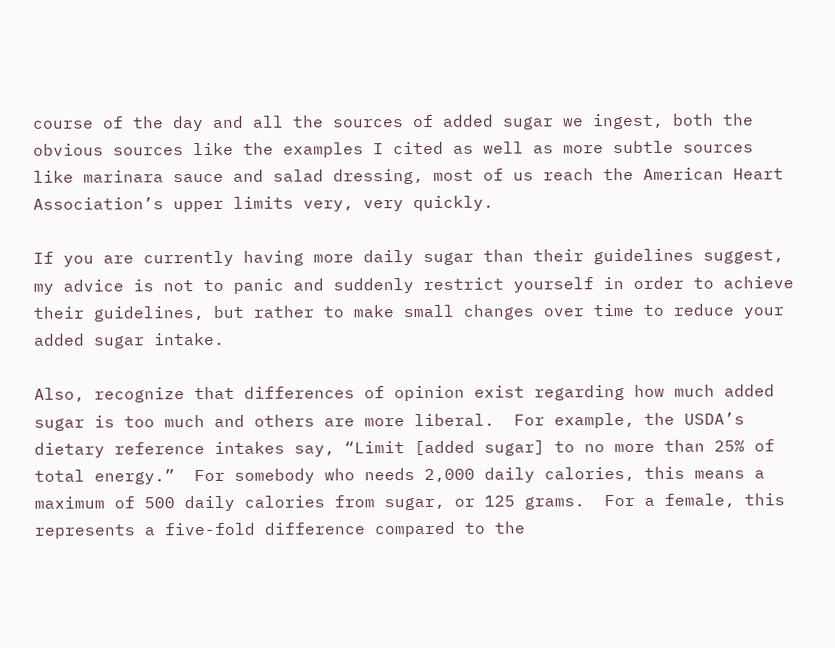course of the day and all the sources of added sugar we ingest, both the obvious sources like the examples I cited as well as more subtle sources like marinara sauce and salad dressing, most of us reach the American Heart Association’s upper limits very, very quickly.

If you are currently having more daily sugar than their guidelines suggest, my advice is not to panic and suddenly restrict yourself in order to achieve their guidelines, but rather to make small changes over time to reduce your added sugar intake.

Also, recognize that differences of opinion exist regarding how much added sugar is too much and others are more liberal.  For example, the USDA’s dietary reference intakes say, “Limit [added sugar] to no more than 25% of total energy.”  For somebody who needs 2,000 daily calories, this means a maximum of 500 daily calories from sugar, or 125 grams.  For a female, this represents a five-fold difference compared to the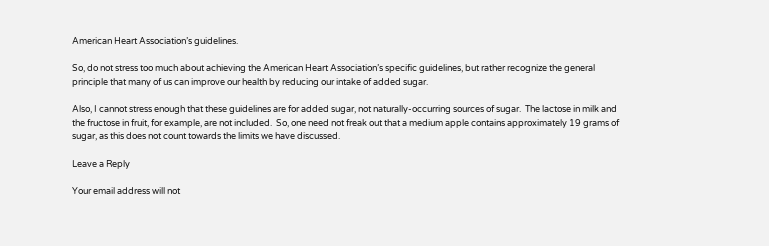American Heart Association’s guidelines.

So, do not stress too much about achieving the American Heart Association’s specific guidelines, but rather recognize the general principle that many of us can improve our health by reducing our intake of added sugar.

Also, I cannot stress enough that these guidelines are for added sugar, not naturally-occurring sources of sugar.  The lactose in milk and the fructose in fruit, for example, are not included.  So, one need not freak out that a medium apple contains approximately 19 grams of sugar, as this does not count towards the limits we have discussed.

Leave a Reply

Your email address will not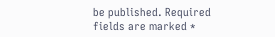be published. Required fields are marked *